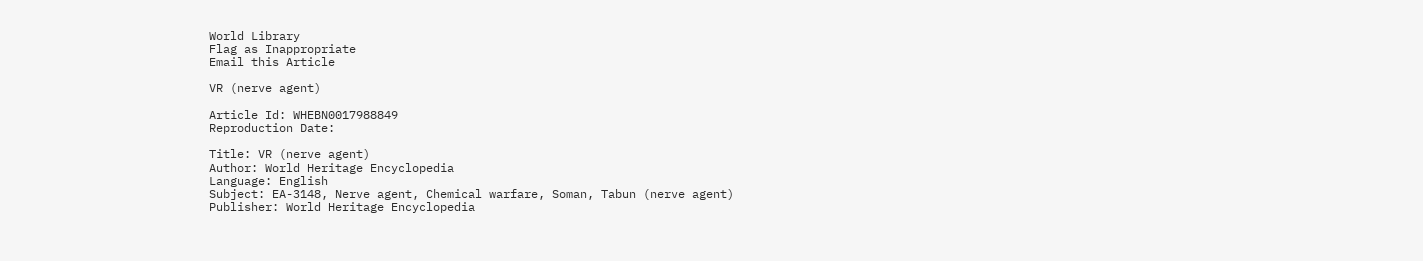World Library
Flag as Inappropriate
Email this Article

VR (nerve agent)

Article Id: WHEBN0017988849
Reproduction Date:

Title: VR (nerve agent)
Author: World Heritage Encyclopedia
Language: English
Subject: EA-3148, Nerve agent, Chemical warfare, Soman, Tabun (nerve agent)
Publisher: World Heritage Encyclopedia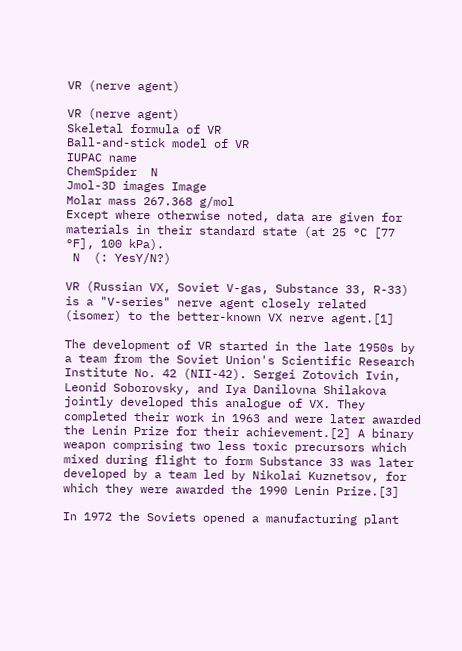VR (nerve agent)

VR (nerve agent)
Skeletal formula of VR
Ball-and-stick model of VR
IUPAC name
ChemSpider  N
Jmol-3D images Image
Molar mass 267.368 g/mol
Except where otherwise noted, data are given for materials in their standard state (at 25 °C [77 °F], 100 kPa).
 N  (: YesY/N?)

VR (Russian VX, Soviet V-gas, Substance 33, R-33) is a "V-series" nerve agent closely related (isomer) to the better-known VX nerve agent.[1]

The development of VR started in the late 1950s by a team from the Soviet Union's Scientific Research Institute No. 42 (NII-42). Sergei Zotovich Ivin, Leonid Soborovsky, and Iya Danilovna Shilakova jointly developed this analogue of VX. They completed their work in 1963 and were later awarded the Lenin Prize for their achievement.[2] A binary weapon comprising two less toxic precursors which mixed during flight to form Substance 33 was later developed by a team led by Nikolai Kuznetsov, for which they were awarded the 1990 Lenin Prize.[3]

In 1972 the Soviets opened a manufacturing plant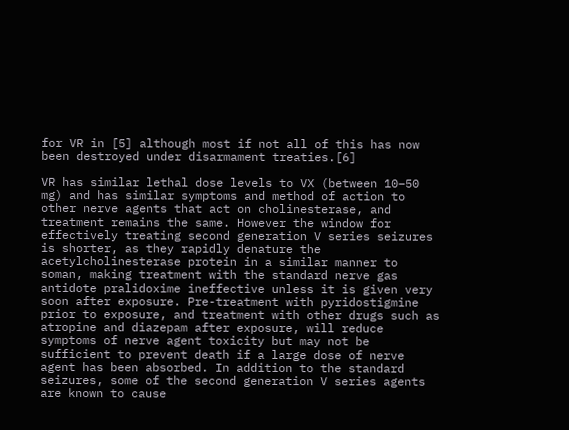for VR in [5] although most if not all of this has now been destroyed under disarmament treaties.[6]

VR has similar lethal dose levels to VX (between 10–50 mg) and has similar symptoms and method of action to other nerve agents that act on cholinesterase, and treatment remains the same. However the window for effectively treating second generation V series seizures is shorter, as they rapidly denature the acetylcholinesterase protein in a similar manner to soman, making treatment with the standard nerve gas antidote pralidoxime ineffective unless it is given very soon after exposure. Pre-treatment with pyridostigmine prior to exposure, and treatment with other drugs such as atropine and diazepam after exposure, will reduce symptoms of nerve agent toxicity but may not be sufficient to prevent death if a large dose of nerve agent has been absorbed. In addition to the standard seizures, some of the second generation V series agents are known to cause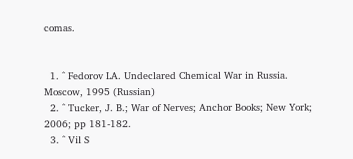comas.


  1. ^ Fedorov LA. Undeclared Chemical War in Russia. Moscow, 1995 (Russian)
  2. ^ Tucker, J. B.; War of Nerves; Anchor Books; New York; 2006; pp 181-182.
  3. ^ Vil S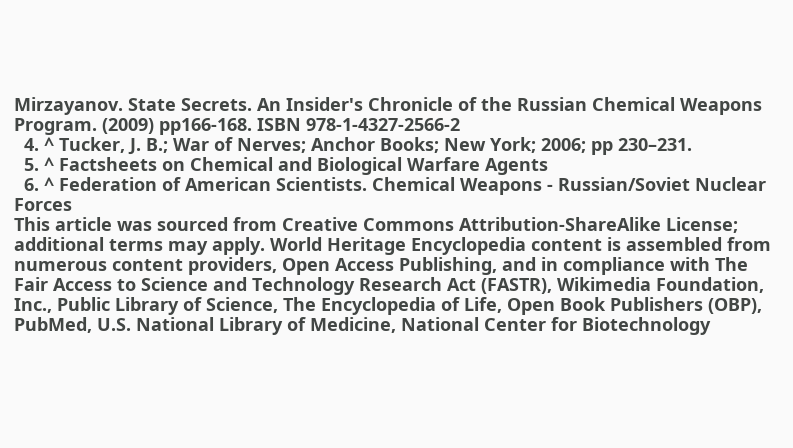Mirzayanov. State Secrets. An Insider's Chronicle of the Russian Chemical Weapons Program. (2009) pp166-168. ISBN 978-1-4327-2566-2
  4. ^ Tucker, J. B.; War of Nerves; Anchor Books; New York; 2006; pp 230–231.
  5. ^ Factsheets on Chemical and Biological Warfare Agents
  6. ^ Federation of American Scientists. Chemical Weapons - Russian/Soviet Nuclear Forces
This article was sourced from Creative Commons Attribution-ShareAlike License; additional terms may apply. World Heritage Encyclopedia content is assembled from numerous content providers, Open Access Publishing, and in compliance with The Fair Access to Science and Technology Research Act (FASTR), Wikimedia Foundation, Inc., Public Library of Science, The Encyclopedia of Life, Open Book Publishers (OBP), PubMed, U.S. National Library of Medicine, National Center for Biotechnology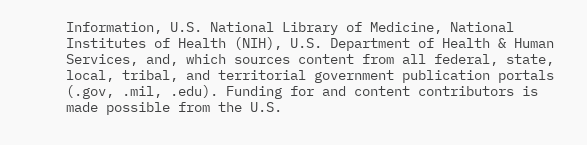Information, U.S. National Library of Medicine, National Institutes of Health (NIH), U.S. Department of Health & Human Services, and, which sources content from all federal, state, local, tribal, and territorial government publication portals (.gov, .mil, .edu). Funding for and content contributors is made possible from the U.S.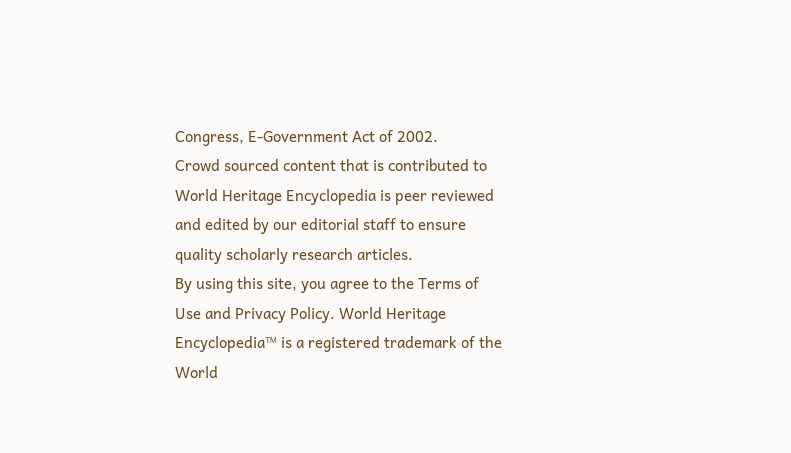Congress, E-Government Act of 2002.
Crowd sourced content that is contributed to World Heritage Encyclopedia is peer reviewed and edited by our editorial staff to ensure quality scholarly research articles.
By using this site, you agree to the Terms of Use and Privacy Policy. World Heritage Encyclopedia™ is a registered trademark of the World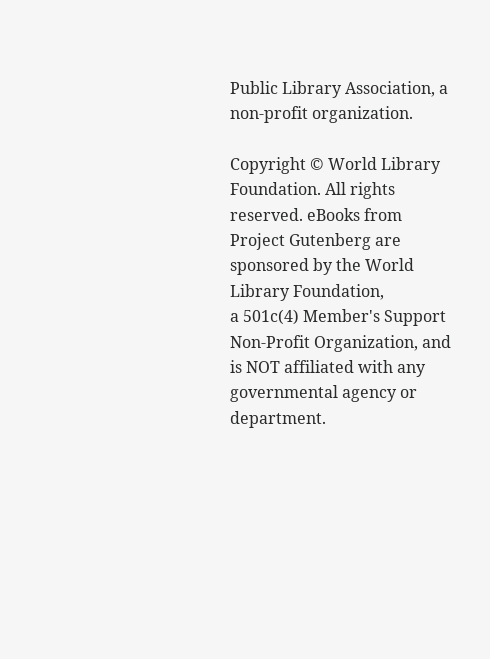Public Library Association, a non-profit organization.

Copyright © World Library Foundation. All rights reserved. eBooks from Project Gutenberg are sponsored by the World Library Foundation,
a 501c(4) Member's Support Non-Profit Organization, and is NOT affiliated with any governmental agency or department.